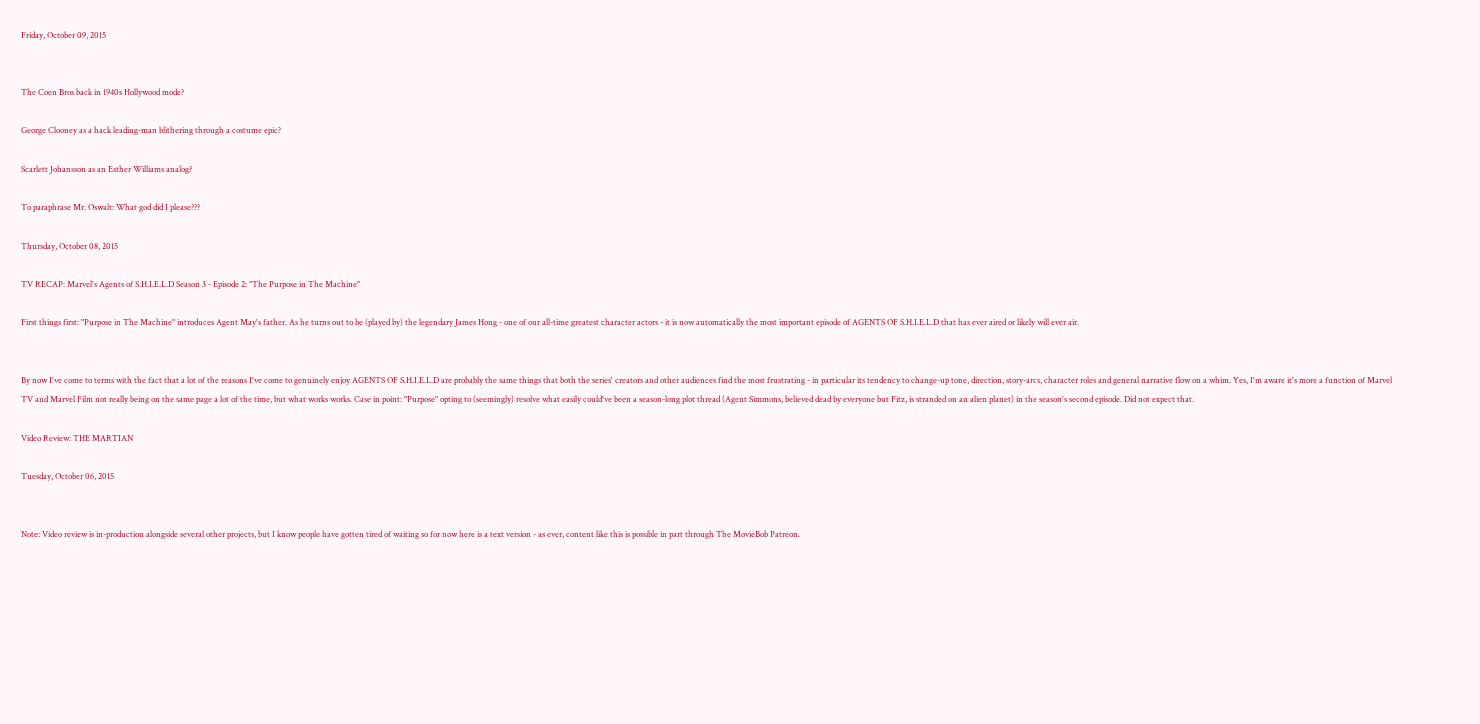Friday, October 09, 2015


The Coen Bros back in 1940s Hollywood mode?

George Clooney as a hack leading-man blithering through a costume epic?

Scarlett Johansson as an Esther Williams analog?

To paraphrase Mr. Oswalt: What god did I please???

Thursday, October 08, 2015

TV RECAP: Marvel's Agents of S.H.I.E.L.D Season 3 - Episode 2: "The Purpose in The Machine"

First things first: "Purpose in The Machine" introduces Agent May's father. As he turns out to be (played by) the legendary James Hong - one of our all-time greatest character actors - it is now automatically the most important episode of AGENTS OF S.H.I.E.L.D that has ever aired or likely will ever air.


By now I've come to terms with the fact that a lot of the reasons I've come to genuinely enjoy AGENTS OF S.H.I.E.L.D are probably the same things that both the series' creators and other audiences find the most frustrating - in particular its tendency to change-up tone, direction, story-arcs, character roles and general narrative flow on a whim. Yes, I'm aware it's more a function of Marvel TV and Marvel Film not really being on the same page a lot of the time, but what works works. Case in point: "Purpose" opting to (seemingly) resolve what easily could've been a season-long plot thread (Agent Simmons, believed dead by everyone but Fitz, is stranded on an alien planet) in the season's second episode. Did not expect that.

Video Review: THE MARTIAN

Tuesday, October 06, 2015


Note: Video review is in-production alongside several other projects, but I know people have gotten tired of waiting so for now here is a text version - as ever, content like this is possible in part through The MovieBob Patreon.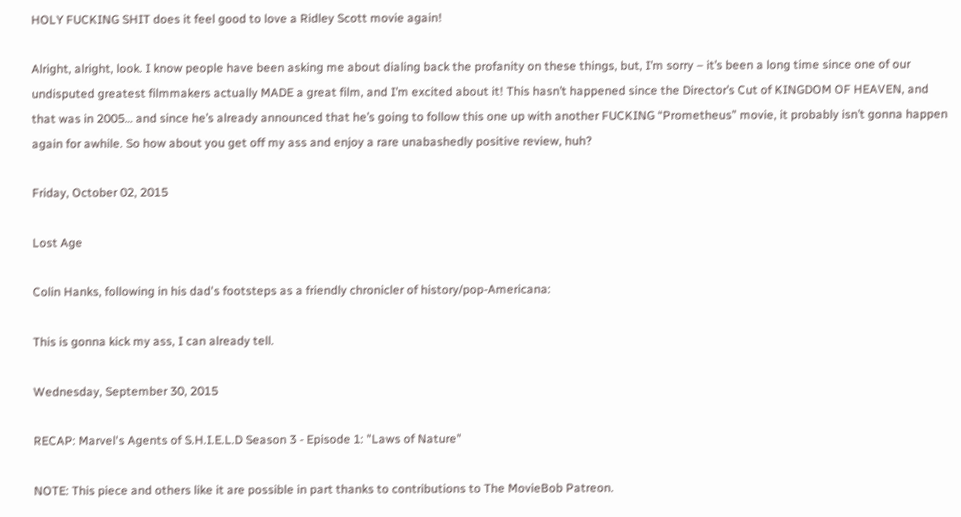HOLY FUCKING SHIT does it feel good to love a Ridley Scott movie again!

Alright, alright, look. I know people have been asking me about dialing back the profanity on these things, but, I’m sorry – it’s been a long time since one of our undisputed greatest filmmakers actually MADE a great film, and I’m excited about it! This hasn’t happened since the Director’s Cut of KINGDOM OF HEAVEN, and that was in 2005… and since he’s already announced that he’s going to follow this one up with another FUCKING “Prometheus” movie, it probably isn’t gonna happen again for awhile. So how about you get off my ass and enjoy a rare unabashedly positive review, huh?

Friday, October 02, 2015

Lost Age

Colin Hanks, following in his dad's footsteps as a friendly chronicler of history/pop-Americana:

This is gonna kick my ass, I can already tell.

Wednesday, September 30, 2015

RECAP: Marvel's Agents of S.H.I.E.L.D Season 3 - Episode 1: "Laws of Nature"

NOTE: This piece and others like it are possible in part thanks to contributions to The MovieBob Patreon.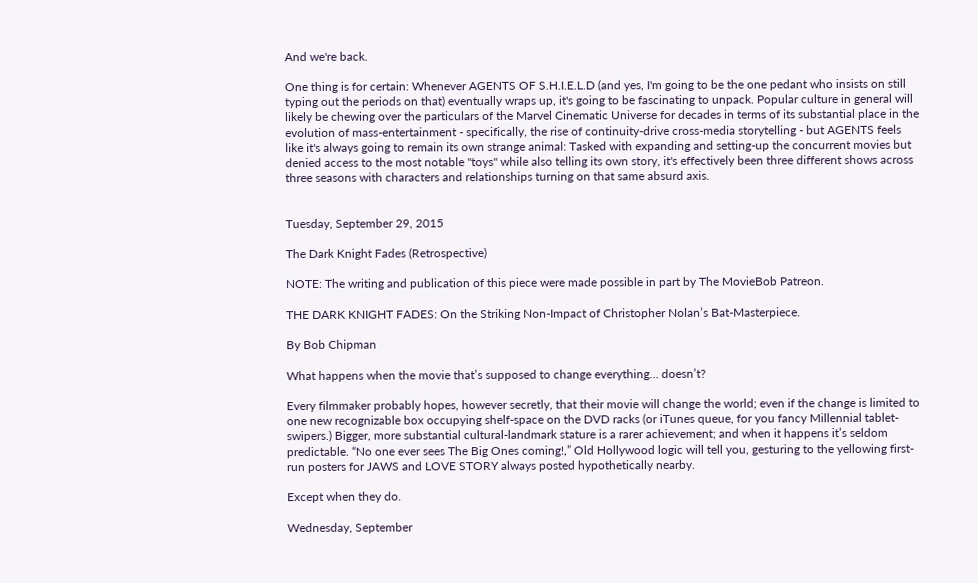And we're back.

One thing is for certain: Whenever AGENTS OF S.H.I.E.L.D (and yes, I'm going to be the one pedant who insists on still typing out the periods on that) eventually wraps up, it's going to be fascinating to unpack. Popular culture in general will likely be chewing over the particulars of the Marvel Cinematic Universe for decades in terms of its substantial place in the evolution of mass-entertainment - specifically, the rise of continuity-drive cross-media storytelling - but AGENTS feels like it's always going to remain its own strange animal: Tasked with expanding and setting-up the concurrent movies but denied access to the most notable "toys" while also telling its own story, it's effectively been three different shows across three seasons with characters and relationships turning on that same absurd axis.


Tuesday, September 29, 2015

The Dark Knight Fades (Retrospective)

NOTE: The writing and publication of this piece were made possible in part by The MovieBob Patreon.

THE DARK KNIGHT FADES: On the Striking Non-Impact of Christopher Nolan’s Bat-Masterpiece.

By Bob Chipman

What happens when the movie that’s supposed to change everything… doesn’t?

Every filmmaker probably hopes, however secretly, that their movie will change the world; even if the change is limited to one new recognizable box occupying shelf-space on the DVD racks (or iTunes queue, for you fancy Millennial tablet-swipers.) Bigger, more substantial cultural-landmark stature is a rarer achievement; and when it happens it’s seldom predictable. “No one ever sees The Big Ones coming!,” Old Hollywood logic will tell you, gesturing to the yellowing first-run posters for JAWS and LOVE STORY always posted hypothetically nearby.

Except when they do.

Wednesday, September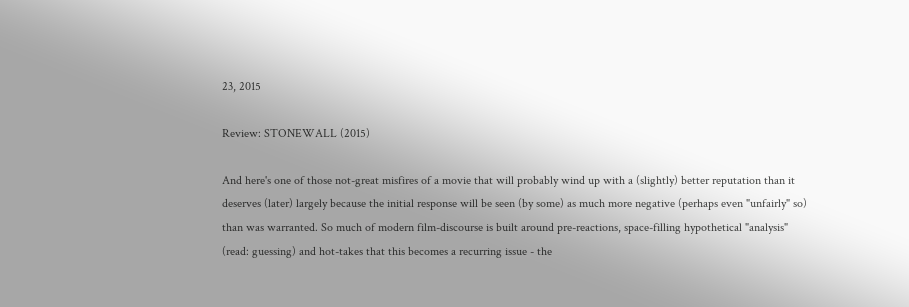23, 2015

Review: STONEWALL (2015)

And here's one of those not-great misfires of a movie that will probably wind up with a (slightly) better reputation than it deserves (later) largely because the initial response will be seen (by some) as much more negative (perhaps even "unfairly" so) than was warranted. So much of modern film-discourse is built around pre-reactions, space-filling hypothetical "analysis" (read: guessing) and hot-takes that this becomes a recurring issue - the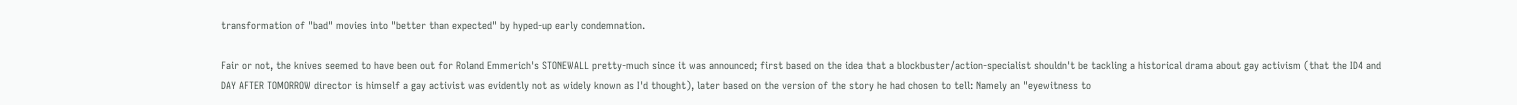transformation of "bad" movies into "better than expected" by hyped-up early condemnation.

Fair or not, the knives seemed to have been out for Roland Emmerich's STONEWALL pretty-much since it was announced; first based on the idea that a blockbuster/action-specialist shouldn't be tackling a historical drama about gay activism (that the ID4 and DAY AFTER TOMORROW director is himself a gay activist was evidently not as widely known as I'd thought), later based on the version of the story he had chosen to tell: Namely an "eyewitness to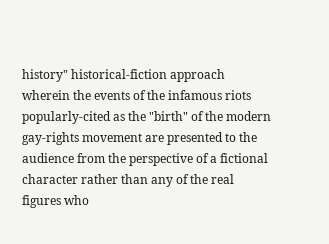history" historical-fiction approach wherein the events of the infamous riots popularly-cited as the "birth" of the modern gay-rights movement are presented to the audience from the perspective of a fictional character rather than any of the real figures who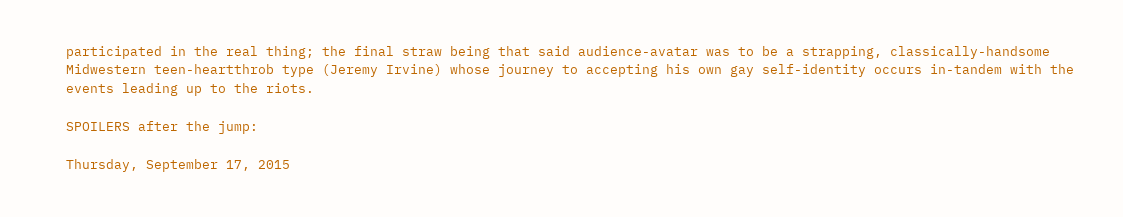participated in the real thing; the final straw being that said audience-avatar was to be a strapping, classically-handsome Midwestern teen-heartthrob type (Jeremy Irvine) whose journey to accepting his own gay self-identity occurs in-tandem with the events leading up to the riots.

SPOILERS after the jump:

Thursday, September 17, 2015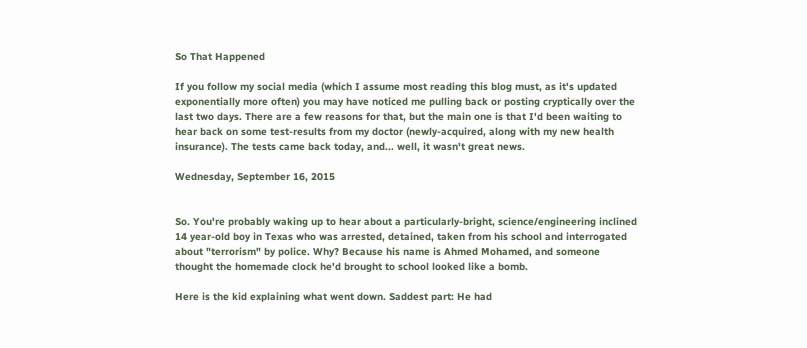So That Happened

If you follow my social media (which I assume most reading this blog must, as it's updated exponentially more often) you may have noticed me pulling back or posting cryptically over the last two days. There are a few reasons for that, but the main one is that I'd been waiting to hear back on some test-results from my doctor (newly-acquired, along with my new health insurance). The tests came back today, and... well, it wasn't great news.

Wednesday, September 16, 2015


So. You're probably waking up to hear about a particularly-bright, science/engineering inclined 14 year-old boy in Texas who was arrested, detained, taken from his school and interrogated about "terrorism" by police. Why? Because his name is Ahmed Mohamed, and someone thought the homemade clock he'd brought to school looked like a bomb.

Here is the kid explaining what went down. Saddest part: He had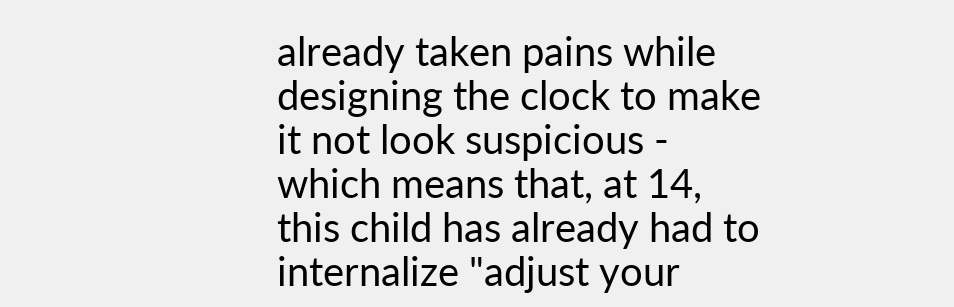already taken pains while designing the clock to make it not look suspicious - which means that, at 14, this child has already had to internalize "adjust your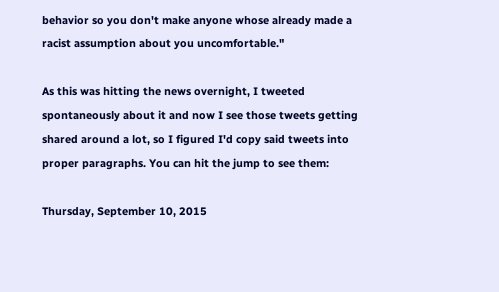behavior so you don't make anyone whose already made a racist assumption about you uncomfortable."

As this was hitting the news overnight, I tweeted spontaneously about it and now I see those tweets getting shared around a lot, so I figured I'd copy said tweets into proper paragraphs. You can hit the jump to see them:

Thursday, September 10, 2015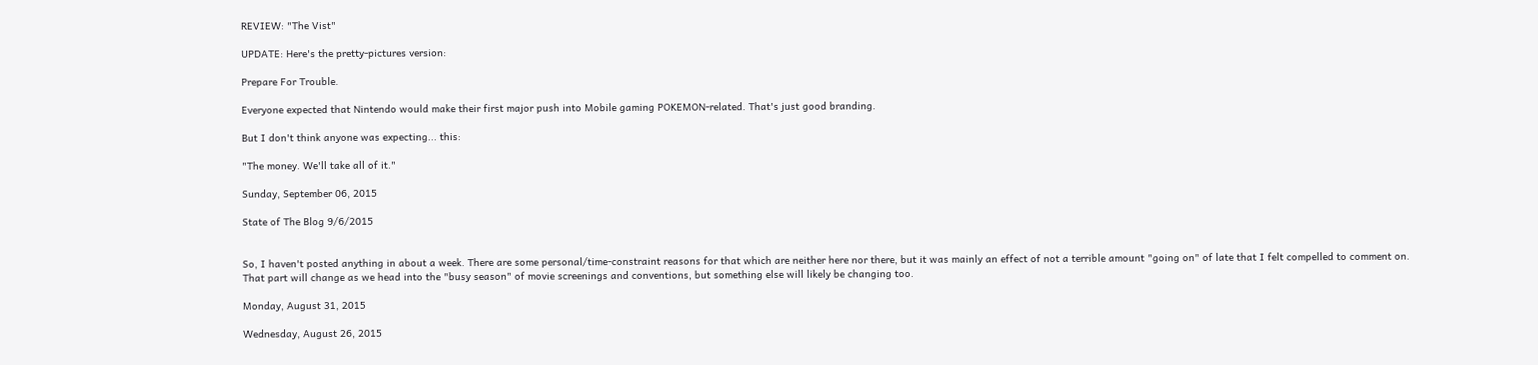REVIEW: "The Vist"

UPDATE: Here's the pretty-pictures version:

Prepare For Trouble.

Everyone expected that Nintendo would make their first major push into Mobile gaming POKEMON-related. That's just good branding.

But I don't think anyone was expecting... this:

"The money. We'll take all of it."

Sunday, September 06, 2015

State of The Blog 9/6/2015


So, I haven't posted anything in about a week. There are some personal/time-constraint reasons for that which are neither here nor there, but it was mainly an effect of not a terrible amount "going on" of late that I felt compelled to comment on. That part will change as we head into the "busy season" of movie screenings and conventions, but something else will likely be changing too.

Monday, August 31, 2015

Wednesday, August 26, 2015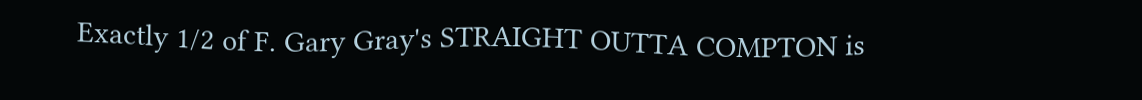Exactly 1/2 of F. Gary Gray's STRAIGHT OUTTA COMPTON is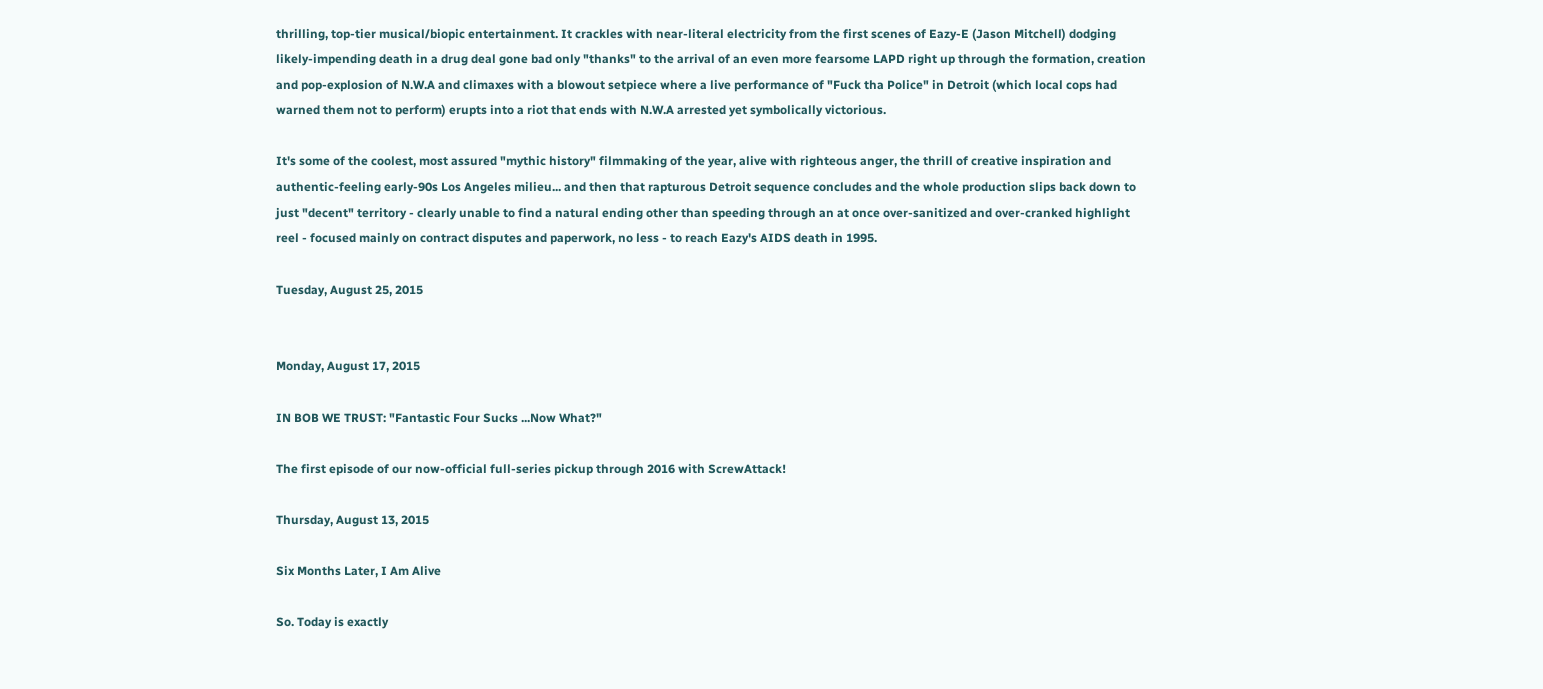thrilling, top-tier musical/biopic entertainment. It crackles with near-literal electricity from the first scenes of Eazy-E (Jason Mitchell) dodging likely-impending death in a drug deal gone bad only "thanks" to the arrival of an even more fearsome LAPD right up through the formation, creation and pop-explosion of N.W.A and climaxes with a blowout setpiece where a live performance of "Fuck tha Police" in Detroit (which local cops had warned them not to perform) erupts into a riot that ends with N.W.A arrested yet symbolically victorious.

It's some of the coolest, most assured "mythic history" filmmaking of the year, alive with righteous anger, the thrill of creative inspiration and authentic-feeling early-90s Los Angeles milieu... and then that rapturous Detroit sequence concludes and the whole production slips back down to just "decent" territory - clearly unable to find a natural ending other than speeding through an at once over-sanitized and over-cranked highlight reel - focused mainly on contract disputes and paperwork, no less - to reach Eazy's AIDS death in 1995.

Tuesday, August 25, 2015


Monday, August 17, 2015

IN BOB WE TRUST: "Fantastic Four Sucks ...Now What?"

The first episode of our now-official full-series pickup through 2016 with ScrewAttack!

Thursday, August 13, 2015

Six Months Later, I Am Alive

So. Today is exactly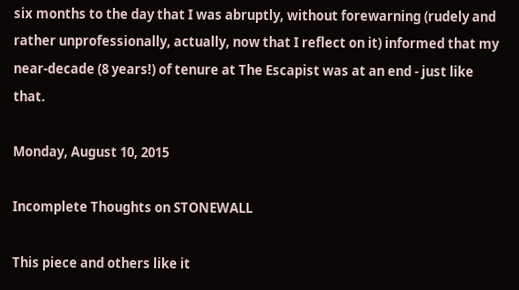six months to the day that I was abruptly, without forewarning (rudely and rather unprofessionally, actually, now that I reflect on it) informed that my near-decade (8 years!) of tenure at The Escapist was at an end - just like that.

Monday, August 10, 2015

Incomplete Thoughts on STONEWALL

This piece and others like it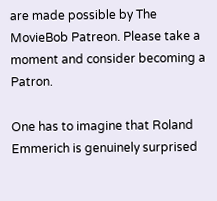are made possible by The MovieBob Patreon. Please take a moment and consider becoming a Patron.

One has to imagine that Roland Emmerich is genuinely surprised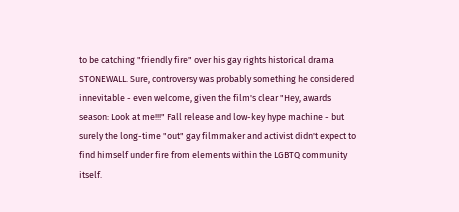to be catching "friendly fire" over his gay rights historical drama STONEWALL. Sure, controversy was probably something he considered innevitable - even welcome, given the film's clear "Hey, awards season: Look at me!!!" Fall release and low-key hype machine - but surely the long-time "out" gay filmmaker and activist didn't expect to find himself under fire from elements within the LGBTQ community itself.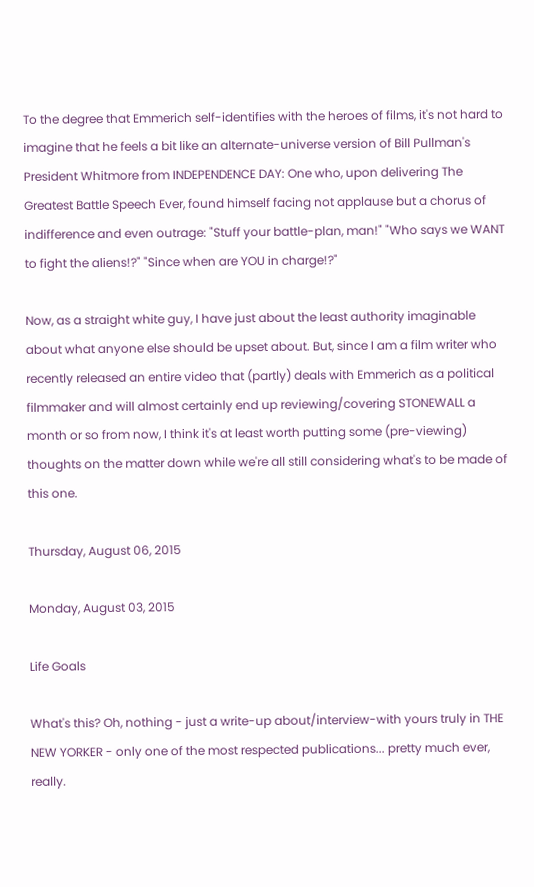To the degree that Emmerich self-identifies with the heroes of films, it's not hard to imagine that he feels a bit like an alternate-universe version of Bill Pullman's President Whitmore from INDEPENDENCE DAY: One who, upon delivering The Greatest Battle Speech Ever, found himself facing not applause but a chorus of indifference and even outrage: "Stuff your battle-plan, man!" "Who says we WANT to fight the aliens!?" "Since when are YOU in charge!?"

Now, as a straight white guy, I have just about the least authority imaginable about what anyone else should be upset about. But, since I am a film writer who recently released an entire video that (partly) deals with Emmerich as a political filmmaker and will almost certainly end up reviewing/covering STONEWALL a month or so from now, I think it's at least worth putting some (pre-viewing) thoughts on the matter down while we're all still considering what's to be made of this one.

Thursday, August 06, 2015

Monday, August 03, 2015

Life Goals

What's this? Oh, nothing - just a write-up about/interview-with yours truly in THE NEW YORKER - only one of the most respected publications... pretty much ever, really.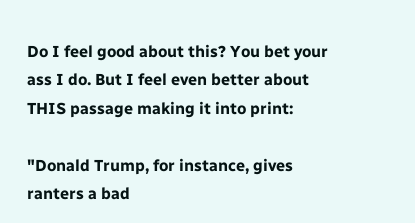Do I feel good about this? You bet your ass I do. But I feel even better about THIS passage making it into print:

"Donald Trump, for instance, gives ranters a bad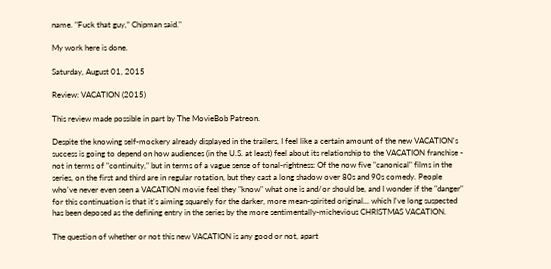name. "Fuck that guy,” Chipman said."

My work here is done.

Saturday, August 01, 2015

Review: VACATION (2015)

This review made possible in part by The MovieBob Patreon.

Despite the knowing self-mockery already displayed in the trailers, I feel like a certain amount of the new VACATION's success is going to depend on how audiences (in the U.S. at least) feel about its relationship to the VACATION franchise - not in terms of "continuity," but in terms of a vague sense of tonal-rightness: Of the now five "canonical" films in the series, on the first and third are in regular rotation, but they cast a long shadow over 80s and 90s comedy. People who've never even seen a VACATION movie feel they "know" what one is and/or should be, and I wonder if the "danger" for this continuation is that it's aiming squarely for the darker, more mean-spirited original... which I've long suspected has been deposed as the defining entry in the series by the more sentimentally-michevious CHRISTMAS VACATION.

The question of whether or not this new VACATION is any good or not, apart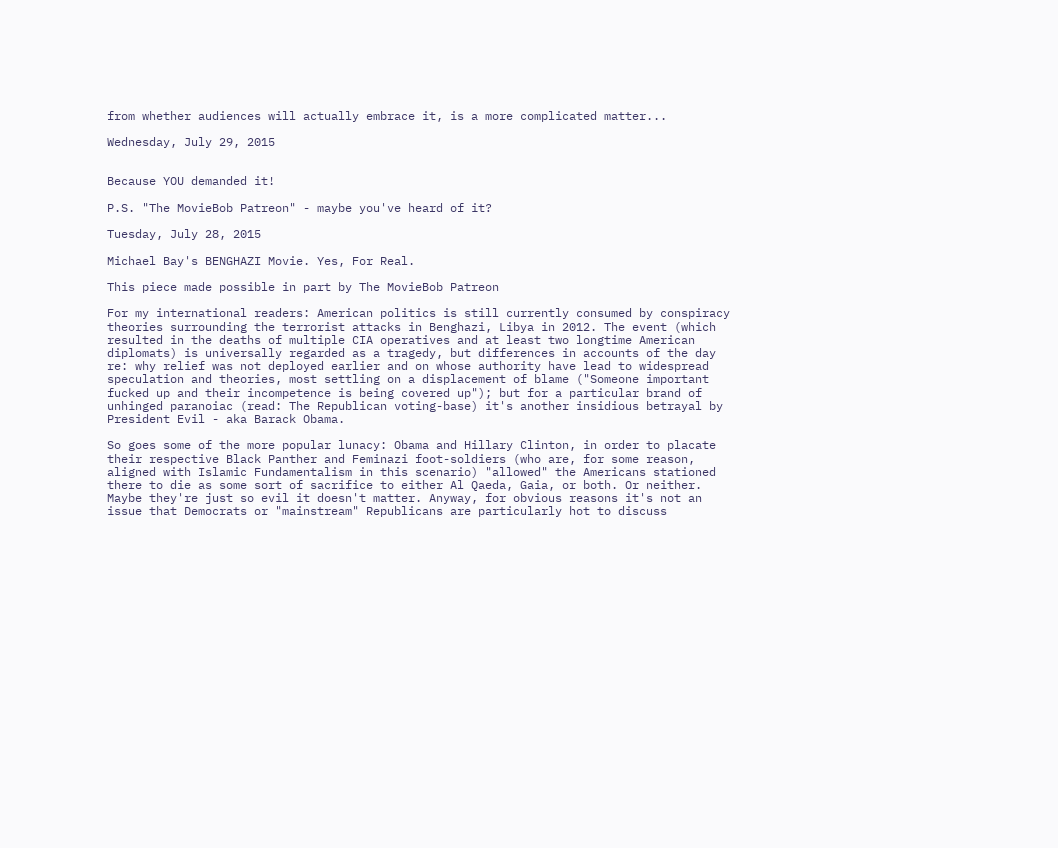from whether audiences will actually embrace it, is a more complicated matter...

Wednesday, July 29, 2015


Because YOU demanded it!

P.S. "The MovieBob Patreon" - maybe you've heard of it?

Tuesday, July 28, 2015

Michael Bay's BENGHAZI Movie. Yes, For Real.

This piece made possible in part by The MovieBob Patreon

For my international readers: American politics is still currently consumed by conspiracy theories surrounding the terrorist attacks in Benghazi, Libya in 2012. The event (which resulted in the deaths of multiple CIA operatives and at least two longtime American diplomats) is universally regarded as a tragedy, but differences in accounts of the day re: why relief was not deployed earlier and on whose authority have lead to widespread speculation and theories, most settling on a displacement of blame ("Someone important fucked up and their incompetence is being covered up"); but for a particular brand of unhinged paranoiac (read: The Republican voting-base) it's another insidious betrayal by President Evil - aka Barack Obama.

So goes some of the more popular lunacy: Obama and Hillary Clinton, in order to placate their respective Black Panther and Feminazi foot-soldiers (who are, for some reason, aligned with Islamic Fundamentalism in this scenario) "allowed" the Americans stationed there to die as some sort of sacrifice to either Al Qaeda, Gaia, or both. Or neither. Maybe they're just so evil it doesn't matter. Anyway, for obvious reasons it's not an issue that Democrats or "mainstream" Republicans are particularly hot to discuss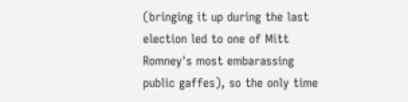(bringing it up during the last election led to one of Mitt Romney's most embarassing public gaffes), so the only time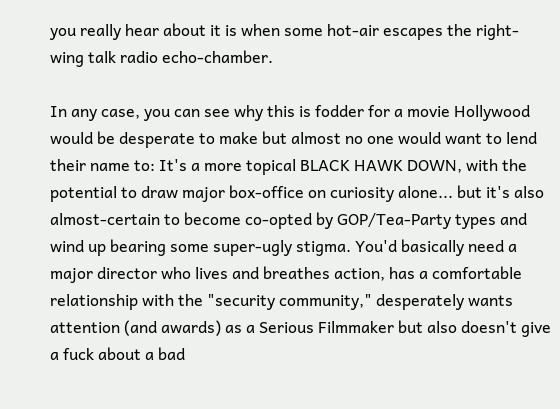you really hear about it is when some hot-air escapes the right-wing talk radio echo-chamber.

In any case, you can see why this is fodder for a movie Hollywood would be desperate to make but almost no one would want to lend their name to: It's a more topical BLACK HAWK DOWN, with the potential to draw major box-office on curiosity alone... but it's also almost-certain to become co-opted by GOP/Tea-Party types and wind up bearing some super-ugly stigma. You'd basically need a major director who lives and breathes action, has a comfortable relationship with the "security community," desperately wants attention (and awards) as a Serious Filmmaker but also doesn't give a fuck about a bad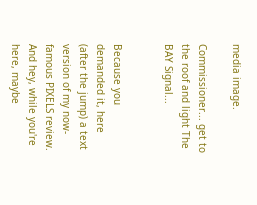media image.

Commissioner... get to the roof and light The BAY Signal...


Because you demanded it, here (after the jump) a text version of my now-famous PIXELS review. And hey, while you're here, maybe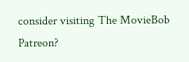consider visiting The MovieBob Patreon?